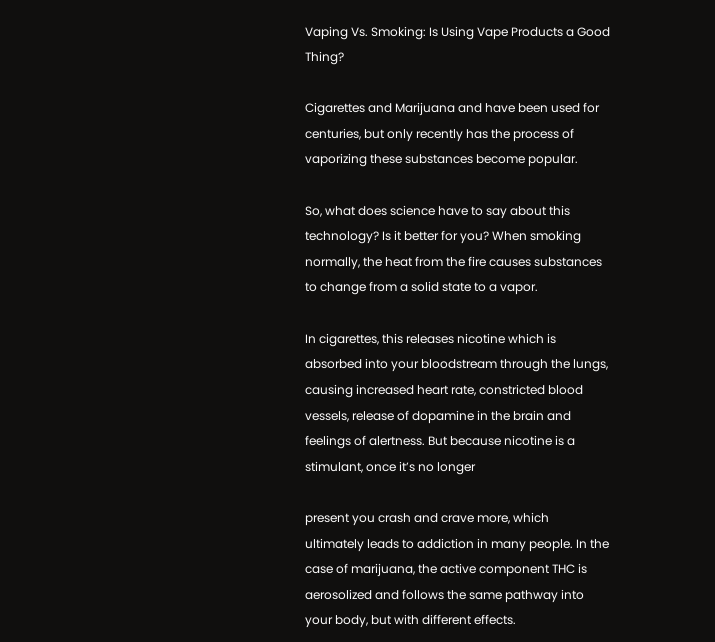Vaping Vs. Smoking: Is Using Vape Products a Good Thing?

Cigarettes and Marijuana and have been used for centuries, but only recently has the process of vaporizing these substances become popular.

So, what does science have to say about this technology? Is it better for you? When smoking normally, the heat from the fire causes substances to change from a solid state to a vapor.

In cigarettes, this releases nicotine which is absorbed into your bloodstream through the lungs, causing increased heart rate, constricted blood vessels, release of dopamine in the brain and feelings of alertness. But because nicotine is a stimulant, once it’s no longer

present you crash and crave more, which ultimately leads to addiction in many people. In the case of marijuana, the active component THC is aerosolized and follows the same pathway into your body, but with different effects.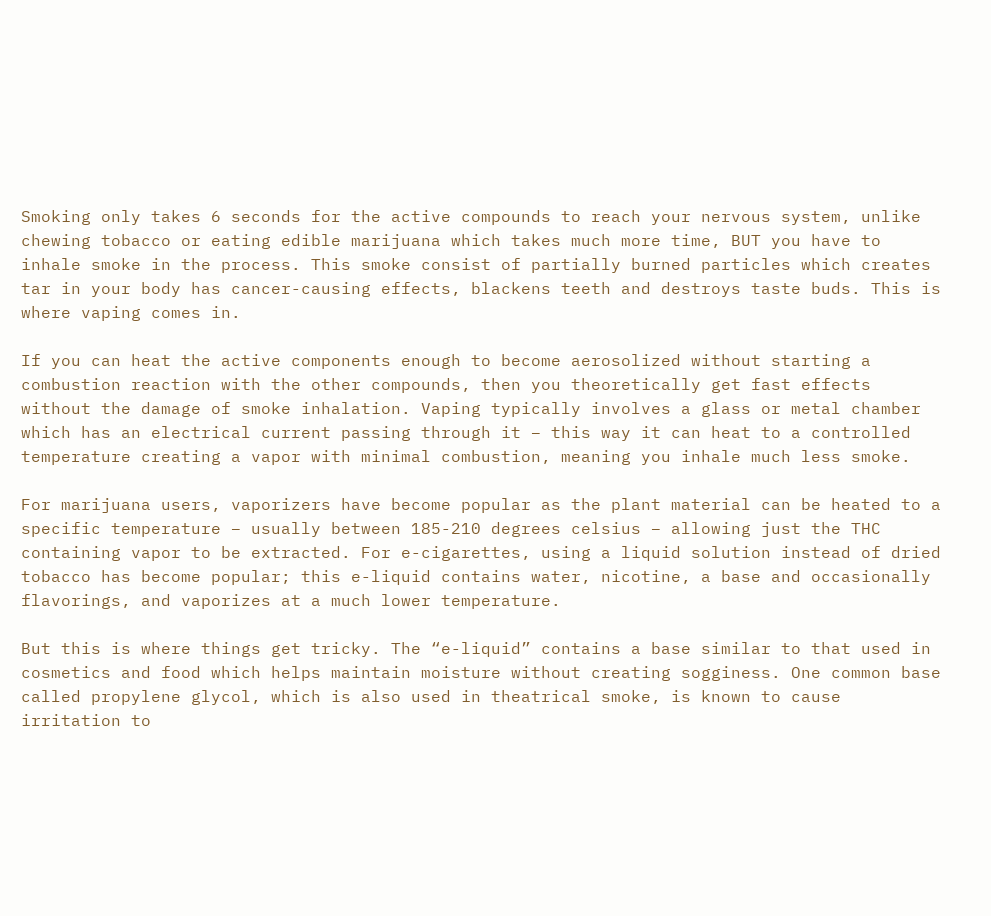Smoking only takes 6 seconds for the active compounds to reach your nervous system, unlike chewing tobacco or eating edible marijuana which takes much more time, BUT you have to inhale smoke in the process. This smoke consist of partially burned particles which creates tar in your body has cancer-causing effects, blackens teeth and destroys taste buds. This is where vaping comes in.

If you can heat the active components enough to become aerosolized without starting a combustion reaction with the other compounds, then you theoretically get fast effects without the damage of smoke inhalation. Vaping typically involves a glass or metal chamber which has an electrical current passing through it – this way it can heat to a controlled temperature creating a vapor with minimal combustion, meaning you inhale much less smoke.

For marijuana users, vaporizers have become popular as the plant material can be heated to a specific temperature – usually between 185-210 degrees celsius – allowing just the THC containing vapor to be extracted. For e-cigarettes, using a liquid solution instead of dried tobacco has become popular; this e-liquid contains water, nicotine, a base and occasionally flavorings, and vaporizes at a much lower temperature.

But this is where things get tricky. The “e-liquid” contains a base similar to that used in cosmetics and food which helps maintain moisture without creating sogginess. One common base called propylene glycol, which is also used in theatrical smoke, is known to cause irritation to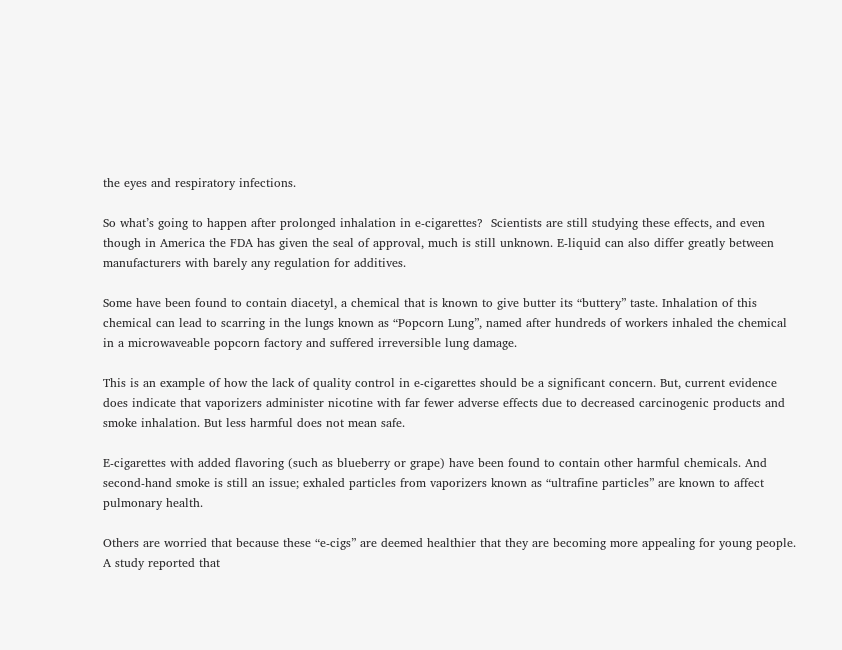the eyes and respiratory infections.

So what’s going to happen after prolonged inhalation in e-cigarettes?  Scientists are still studying these effects, and even though in America the FDA has given the seal of approval, much is still unknown. E-liquid can also differ greatly between manufacturers with barely any regulation for additives.

Some have been found to contain diacetyl, a chemical that is known to give butter its “buttery” taste. Inhalation of this chemical can lead to scarring in the lungs known as “Popcorn Lung”, named after hundreds of workers inhaled the chemical in a microwaveable popcorn factory and suffered irreversible lung damage.

This is an example of how the lack of quality control in e-cigarettes should be a significant concern. But, current evidence does indicate that vaporizers administer nicotine with far fewer adverse effects due to decreased carcinogenic products and smoke inhalation. But less harmful does not mean safe.

E-cigarettes with added flavoring (such as blueberry or grape) have been found to contain other harmful chemicals. And second-hand smoke is still an issue; exhaled particles from vaporizers known as “ultrafine particles” are known to affect pulmonary health.

Others are worried that because these “e-cigs” are deemed healthier that they are becoming more appealing for young people. A study reported that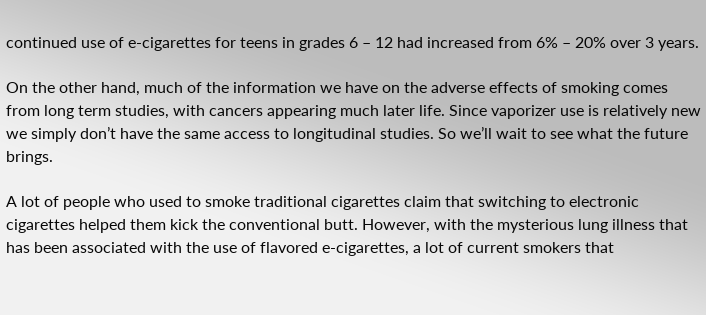continued use of e-cigarettes for teens in grades 6 – 12 had increased from 6% – 20% over 3 years.

On the other hand, much of the information we have on the adverse effects of smoking comes from long term studies, with cancers appearing much later life. Since vaporizer use is relatively new we simply don’t have the same access to longitudinal studies. So we’ll wait to see what the future brings.

A lot of people who used to smoke traditional cigarettes claim that switching to electronic cigarettes helped them kick the conventional butt. However, with the mysterious lung illness that has been associated with the use of flavored e-cigarettes, a lot of current smokers that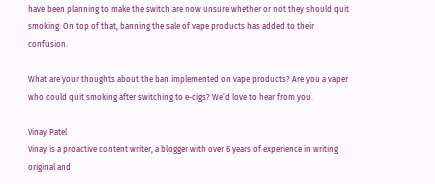have been planning to make the switch are now unsure whether or not they should quit smoking. On top of that, banning the sale of vape products has added to their confusion.

What are your thoughts about the ban implemented on vape products? Are you a vaper who could quit smoking after switching to e-cigs? We’d love to hear from you.

Vinay Patel
Vinay is a proactive content writer, a blogger with over 6 years of experience in writing original and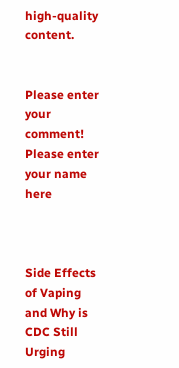high-quality content.


Please enter your comment!
Please enter your name here



Side Effects of Vaping and Why is CDC Still Urging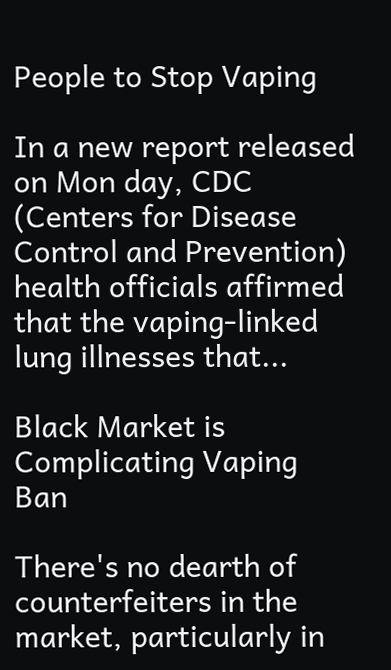People to Stop Vaping

In a new report released on Mon day, CDC (Centers for Disease Control and Prevention) health officials affirmed that the vaping-linked lung illnesses that...

Black Market is Complicating Vaping Ban

There's no dearth of counterfeiters in the market, particularly in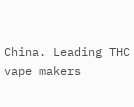China. Leading THC vape makers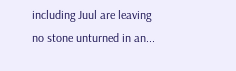including Juul are leaving no stone unturned in an...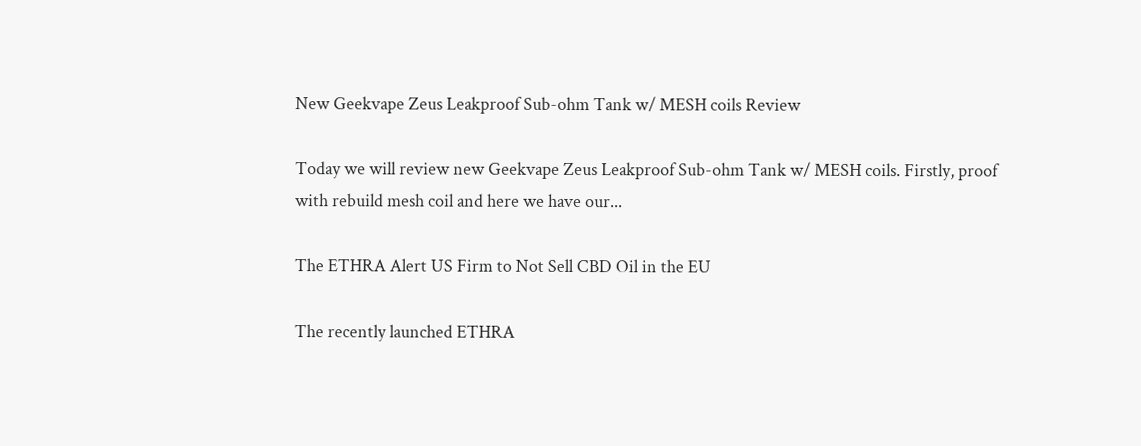New Geekvape Zeus Leakproof Sub-ohm Tank w/ MESH coils Review

Today we will review new Geekvape Zeus Leakproof Sub-ohm Tank w/ MESH coils. Firstly, proof with rebuild mesh coil and here we have our...

The ETHRA Alert US Firm to Not Sell CBD Oil in the EU

The recently launched ETHRA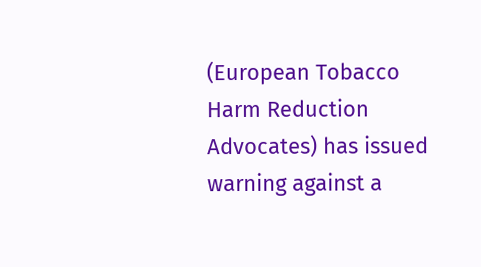(European Tobacco Harm Reduction Advocates) has issued warning against a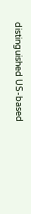distinguished US-based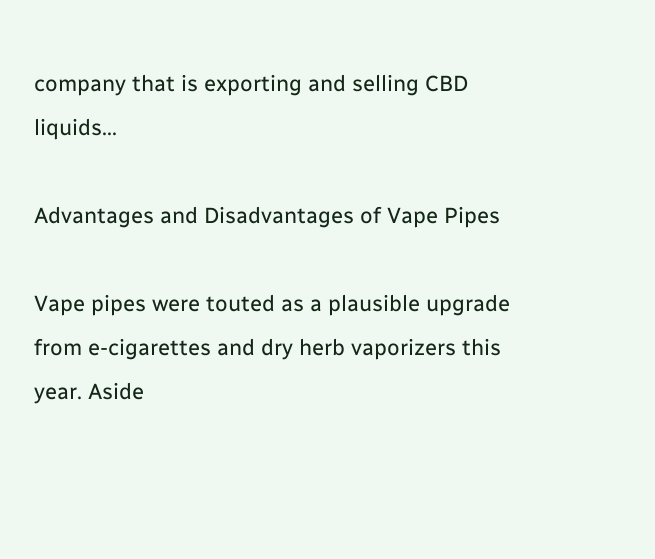company that is exporting and selling CBD liquids...

Advantages and Disadvantages of Vape Pipes

Vape pipes were touted as a plausible upgrade from e-cigarettes and dry herb vaporizers this year. Aside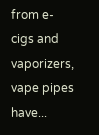from e-cigs and vaporizers, vape pipes have...